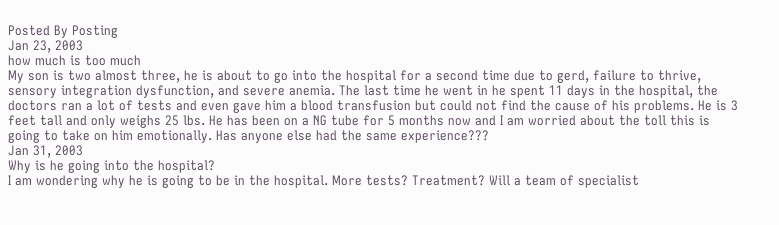Posted By Posting
Jan 23, 2003
how much is too much
My son is two almost three, he is about to go into the hospital for a second time due to gerd, failure to thrive, sensory integration dysfunction, and severe anemia. The last time he went in he spent 11 days in the hospital, the doctors ran a lot of tests and even gave him a blood transfusion but could not find the cause of his problems. He is 3 feet tall and only weighs 25 lbs. He has been on a NG tube for 5 months now and I am worried about the toll this is going to take on him emotionally. Has anyone else had the same experience???
Jan 31, 2003
Why is he going into the hospital?
I am wondering why he is going to be in the hospital. More tests? Treatment? Will a team of specialist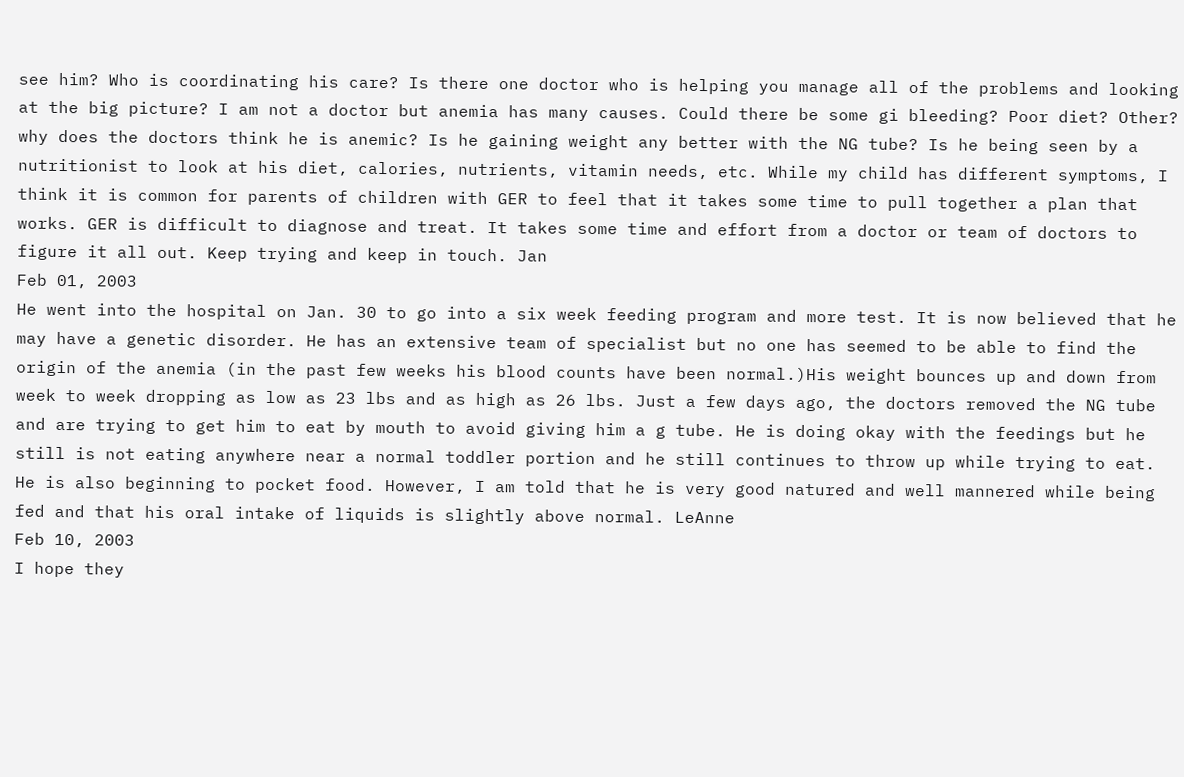see him? Who is coordinating his care? Is there one doctor who is helping you manage all of the problems and looking at the big picture? I am not a doctor but anemia has many causes. Could there be some gi bleeding? Poor diet? Other? why does the doctors think he is anemic? Is he gaining weight any better with the NG tube? Is he being seen by a nutritionist to look at his diet, calories, nutrients, vitamin needs, etc. While my child has different symptoms, I think it is common for parents of children with GER to feel that it takes some time to pull together a plan that works. GER is difficult to diagnose and treat. It takes some time and effort from a doctor or team of doctors to figure it all out. Keep trying and keep in touch. Jan
Feb 01, 2003
He went into the hospital on Jan. 30 to go into a six week feeding program and more test. It is now believed that he may have a genetic disorder. He has an extensive team of specialist but no one has seemed to be able to find the origin of the anemia (in the past few weeks his blood counts have been normal.)His weight bounces up and down from week to week dropping as low as 23 lbs and as high as 26 lbs. Just a few days ago, the doctors removed the NG tube and are trying to get him to eat by mouth to avoid giving him a g tube. He is doing okay with the feedings but he still is not eating anywhere near a normal toddler portion and he still continues to throw up while trying to eat. He is also beginning to pocket food. However, I am told that he is very good natured and well mannered while being fed and that his oral intake of liquids is slightly above normal. LeAnne
Feb 10, 2003
I hope they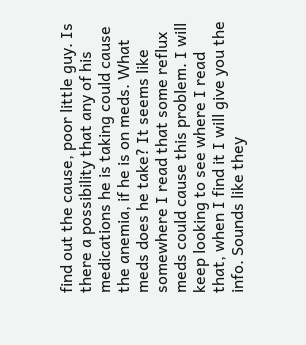find out the cause, poor little guy. Is there a possibility that any of his medications he is taking could cause the anemia, if he is on meds. What meds does he take? It seems like somewhere I read that some reflux meds could cause this problem. I will keep looking to see where I read that, when I find it I will give you the info. Sounds like they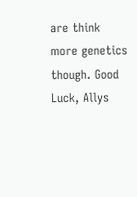are think more genetics though. Good Luck, Allys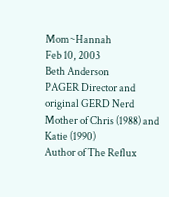Mom~Hannah
Feb 10, 2003
Beth Anderson
PAGER Director and original GERD Nerd
Mother of Chris (1988) and Katie (1990)
Author of The Reflux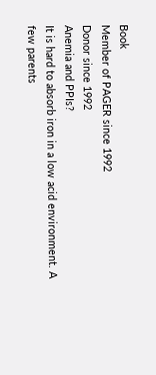Book
Member of PAGER since 1992
Donor since 1992
Anemia and PPIs?
It is hard to absorb iron in a low acid environment. A few parents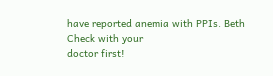have reported anemia with PPIs. Beth
Check with your
doctor first!